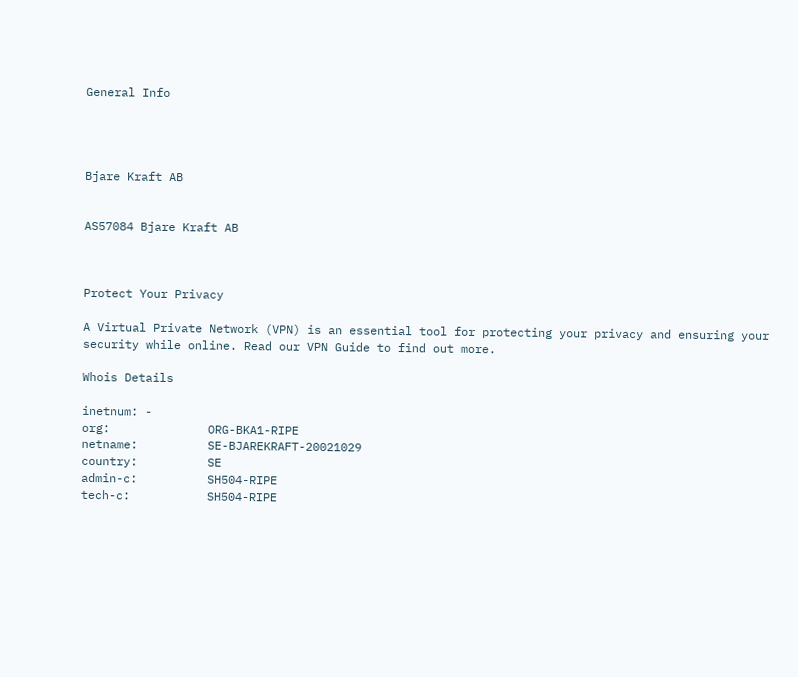General Info




Bjare Kraft AB


AS57084 Bjare Kraft AB



Protect Your Privacy

A Virtual Private Network (VPN) is an essential tool for protecting your privacy and ensuring your security while online. Read our VPN Guide to find out more.

Whois Details

inetnum: -
org:              ORG-BKA1-RIPE
netname:          SE-BJAREKRAFT-20021029
country:          SE
admin-c:          SH504-RIPE
tech-c:           SH504-RIPE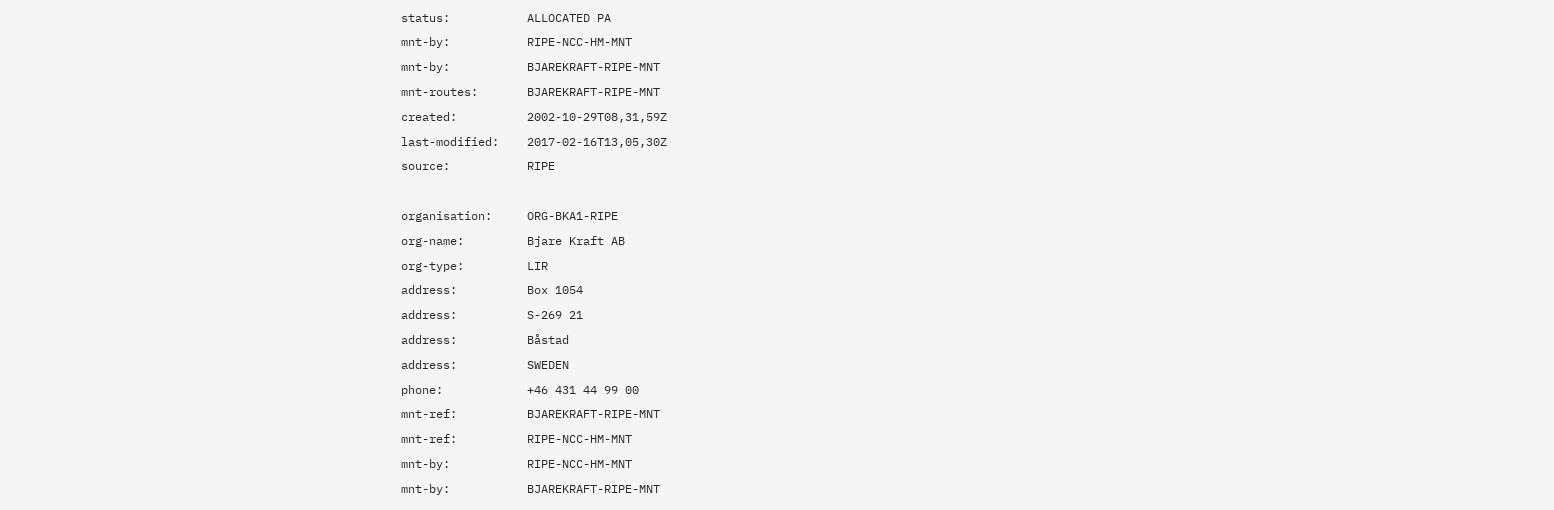status:           ALLOCATED PA
mnt-by:           RIPE-NCC-HM-MNT
mnt-by:           BJAREKRAFT-RIPE-MNT
mnt-routes:       BJAREKRAFT-RIPE-MNT
created:          2002-10-29T08,31,59Z
last-modified:    2017-02-16T13,05,30Z
source:           RIPE

organisation:     ORG-BKA1-RIPE
org-name:         Bjare Kraft AB
org-type:         LIR
address:          Box 1054
address:          S-269 21
address:          Båstad
address:          SWEDEN
phone:            +46 431 44 99 00
mnt-ref:          BJAREKRAFT-RIPE-MNT
mnt-ref:          RIPE-NCC-HM-MNT
mnt-by:           RIPE-NCC-HM-MNT
mnt-by:           BJAREKRAFT-RIPE-MNT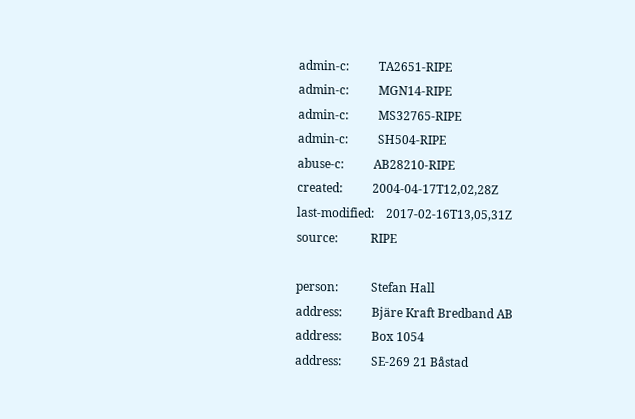admin-c:          TA2651-RIPE
admin-c:          MGN14-RIPE
admin-c:          MS32765-RIPE
admin-c:          SH504-RIPE
abuse-c:          AB28210-RIPE
created:          2004-04-17T12,02,28Z
last-modified:    2017-02-16T13,05,31Z
source:           RIPE

person:           Stefan Hall
address:          Bjäre Kraft Bredband AB
address:          Box 1054
address:          SE-269 21 Båstad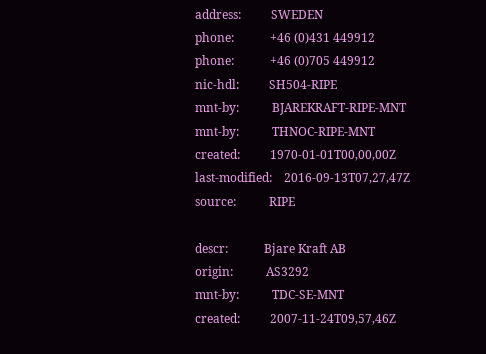address:          SWEDEN
phone:            +46 (0)431 449912
phone:            +46 (0)705 449912
nic-hdl:          SH504-RIPE
mnt-by:           BJAREKRAFT-RIPE-MNT
mnt-by:           THNOC-RIPE-MNT
created:          1970-01-01T00,00,00Z
last-modified:    2016-09-13T07,27,47Z
source:           RIPE

descr:            Bjare Kraft AB
origin:           AS3292
mnt-by:           TDC-SE-MNT
created:          2007-11-24T09,57,46Z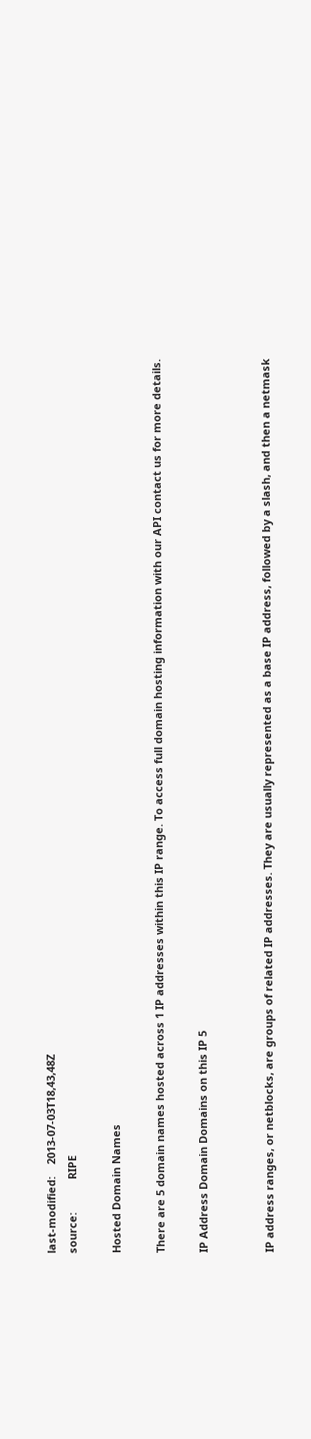last-modified:    2013-07-03T18,43,48Z
source:           RIPE

Hosted Domain Names

There are 5 domain names hosted across 1 IP addresses within this IP range. To access full domain hosting information with our API contact us for more details.

IP Address Domain Domains on this IP 5


IP address ranges, or netblocks, are groups of related IP addresses. They are usually represented as a base IP address, followed by a slash, and then a netmask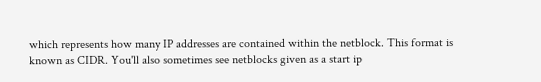which represents how many IP addresses are contained within the netblock. This format is known as CIDR. You'll also sometimes see netblocks given as a start ip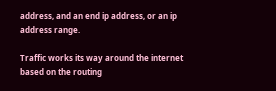address, and an end ip address, or an ip address range.

Traffic works its way around the internet based on the routing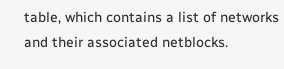table, which contains a list of networks and their associated netblocks.